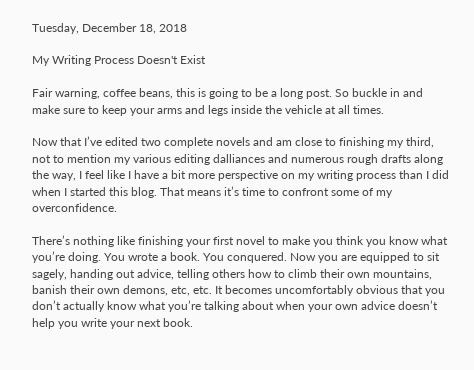Tuesday, December 18, 2018

My Writing Process Doesn't Exist

Fair warning, coffee beans, this is going to be a long post. So buckle in and make sure to keep your arms and legs inside the vehicle at all times.

Now that I’ve edited two complete novels and am close to finishing my third, not to mention my various editing dalliances and numerous rough drafts along the way, I feel like I have a bit more perspective on my writing process than I did when I started this blog. That means it’s time to confront some of my overconfidence.

There’s nothing like finishing your first novel to make you think you know what you’re doing. You wrote a book. You conquered. Now you are equipped to sit sagely, handing out advice, telling others how to climb their own mountains, banish their own demons, etc, etc. It becomes uncomfortably obvious that you don’t actually know what you’re talking about when your own advice doesn’t help you write your next book.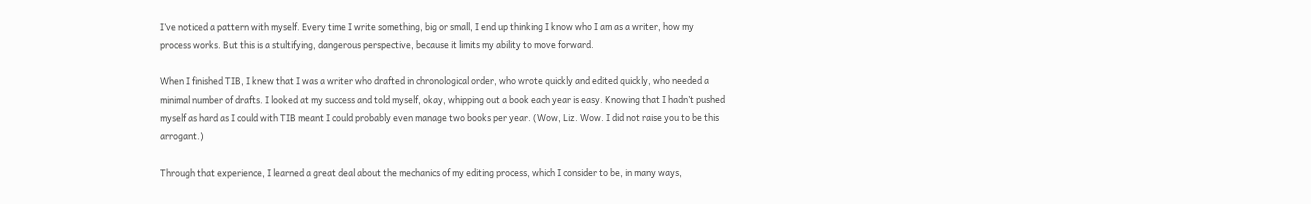I’ve noticed a pattern with myself. Every time I write something, big or small, I end up thinking I know who I am as a writer, how my process works. But this is a stultifying, dangerous perspective, because it limits my ability to move forward.

When I finished TIB, I knew that I was a writer who drafted in chronological order, who wrote quickly and edited quickly, who needed a minimal number of drafts. I looked at my success and told myself, okay, whipping out a book each year is easy. Knowing that I hadn’t pushed myself as hard as I could with TIB meant I could probably even manage two books per year. (Wow, Liz. Wow. I did not raise you to be this arrogant.)

Through that experience, I learned a great deal about the mechanics of my editing process, which I consider to be, in many ways,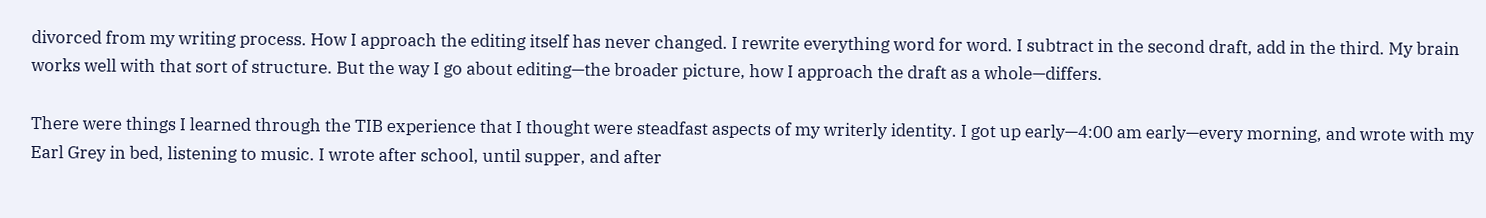divorced from my writing process. How I approach the editing itself has never changed. I rewrite everything word for word. I subtract in the second draft, add in the third. My brain works well with that sort of structure. But the way I go about editing—the broader picture, how I approach the draft as a whole—differs.

There were things I learned through the TIB experience that I thought were steadfast aspects of my writerly identity. I got up early—4:00 am early—every morning, and wrote with my Earl Grey in bed, listening to music. I wrote after school, until supper, and after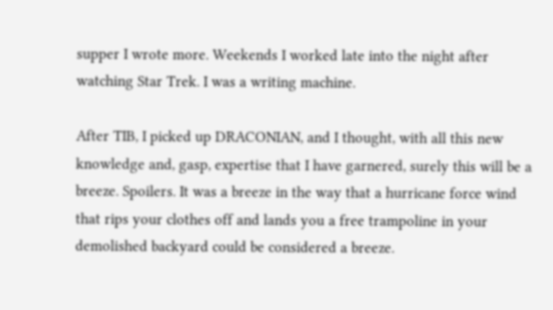supper I wrote more. Weekends I worked late into the night after watching Star Trek. I was a writing machine.

After TIB, I picked up DRACONIAN, and I thought, with all this new knowledge and, gasp, expertise that I have garnered, surely this will be a breeze. Spoilers. It was a breeze in the way that a hurricane force wind that rips your clothes off and lands you a free trampoline in your demolished backyard could be considered a breeze.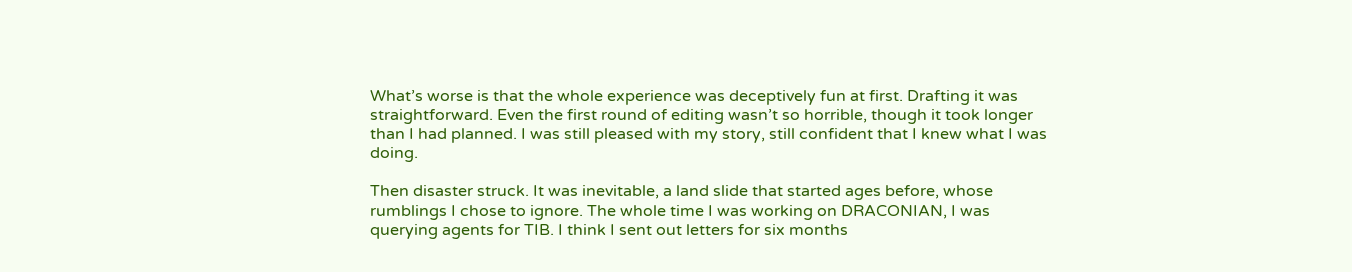What’s worse is that the whole experience was deceptively fun at first. Drafting it was straightforward. Even the first round of editing wasn’t so horrible, though it took longer than I had planned. I was still pleased with my story, still confident that I knew what I was doing.

Then disaster struck. It was inevitable, a land slide that started ages before, whose rumblings I chose to ignore. The whole time I was working on DRACONIAN, I was querying agents for TIB. I think I sent out letters for six months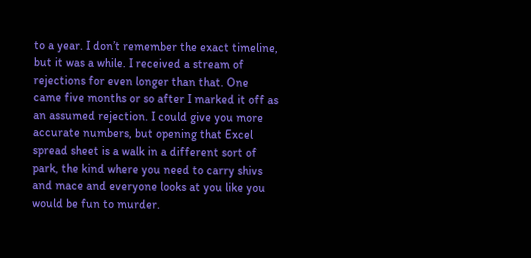to a year. I don’t remember the exact timeline, but it was a while. I received a stream of rejections for even longer than that. One came five months or so after I marked it off as an assumed rejection. I could give you more accurate numbers, but opening that Excel spread sheet is a walk in a different sort of park, the kind where you need to carry shivs and mace and everyone looks at you like you would be fun to murder.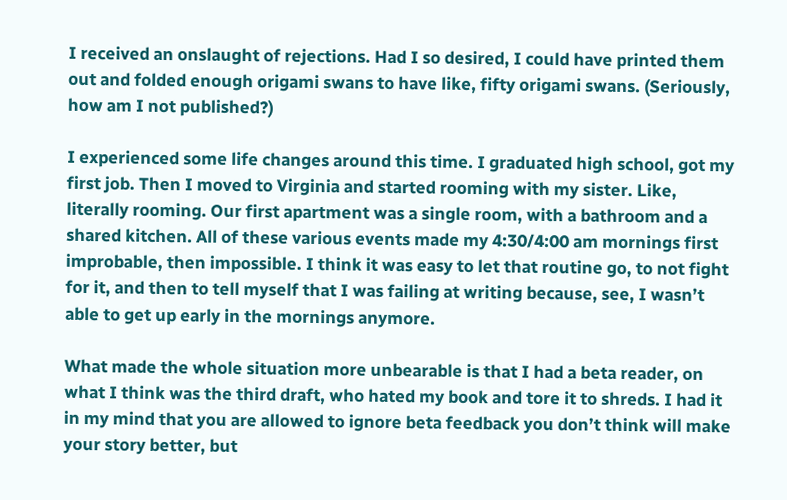I received an onslaught of rejections. Had I so desired, I could have printed them out and folded enough origami swans to have like, fifty origami swans. (Seriously, how am I not published?)

I experienced some life changes around this time. I graduated high school, got my first job. Then I moved to Virginia and started rooming with my sister. Like, literally rooming. Our first apartment was a single room, with a bathroom and a shared kitchen. All of these various events made my 4:30/4:00 am mornings first improbable, then impossible. I think it was easy to let that routine go, to not fight for it, and then to tell myself that I was failing at writing because, see, I wasn’t able to get up early in the mornings anymore.

What made the whole situation more unbearable is that I had a beta reader, on what I think was the third draft, who hated my book and tore it to shreds. I had it in my mind that you are allowed to ignore beta feedback you don’t think will make your story better, but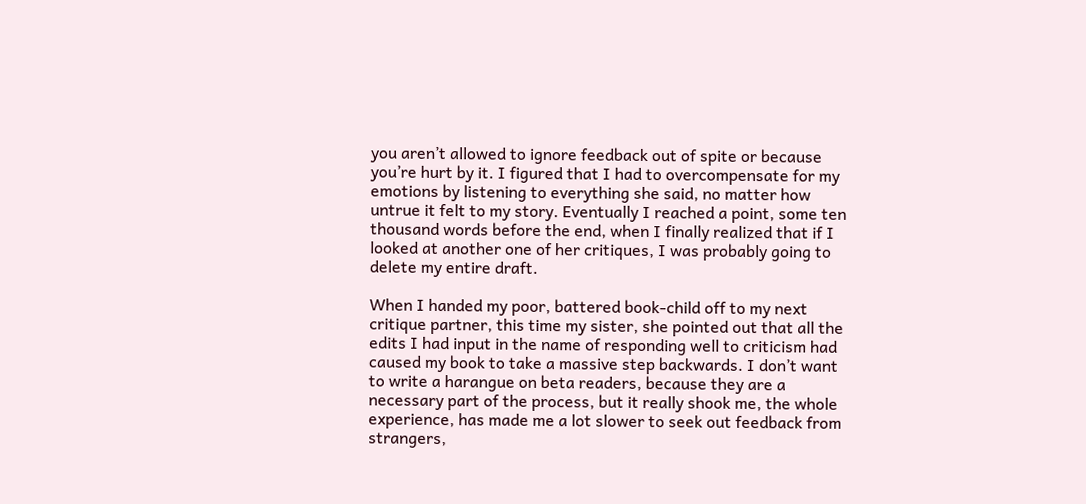you aren’t allowed to ignore feedback out of spite or because you’re hurt by it. I figured that I had to overcompensate for my emotions by listening to everything she said, no matter how untrue it felt to my story. Eventually I reached a point, some ten thousand words before the end, when I finally realized that if I looked at another one of her critiques, I was probably going to delete my entire draft.

When I handed my poor, battered book-child off to my next critique partner, this time my sister, she pointed out that all the edits I had input in the name of responding well to criticism had caused my book to take a massive step backwards. I don’t want to write a harangue on beta readers, because they are a necessary part of the process, but it really shook me, the whole experience, has made me a lot slower to seek out feedback from strangers,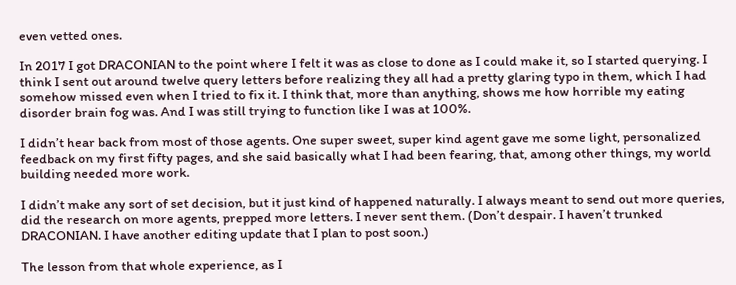even vetted ones.

In 2017 I got DRACONIAN to the point where I felt it was as close to done as I could make it, so I started querying. I think I sent out around twelve query letters before realizing they all had a pretty glaring typo in them, which I had somehow missed even when I tried to fix it. I think that, more than anything, shows me how horrible my eating disorder brain fog was. And I was still trying to function like I was at 100%.

I didn’t hear back from most of those agents. One super sweet, super kind agent gave me some light, personalized feedback on my first fifty pages, and she said basically what I had been fearing, that, among other things, my world building needed more work.

I didn’t make any sort of set decision, but it just kind of happened naturally. I always meant to send out more queries, did the research on more agents, prepped more letters. I never sent them. (Don’t despair. I haven’t trunked DRACONIAN. I have another editing update that I plan to post soon.)

The lesson from that whole experience, as I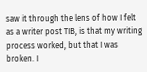saw it through the lens of how I felt as a writer post TIB, is that my writing process worked, but that I was broken. I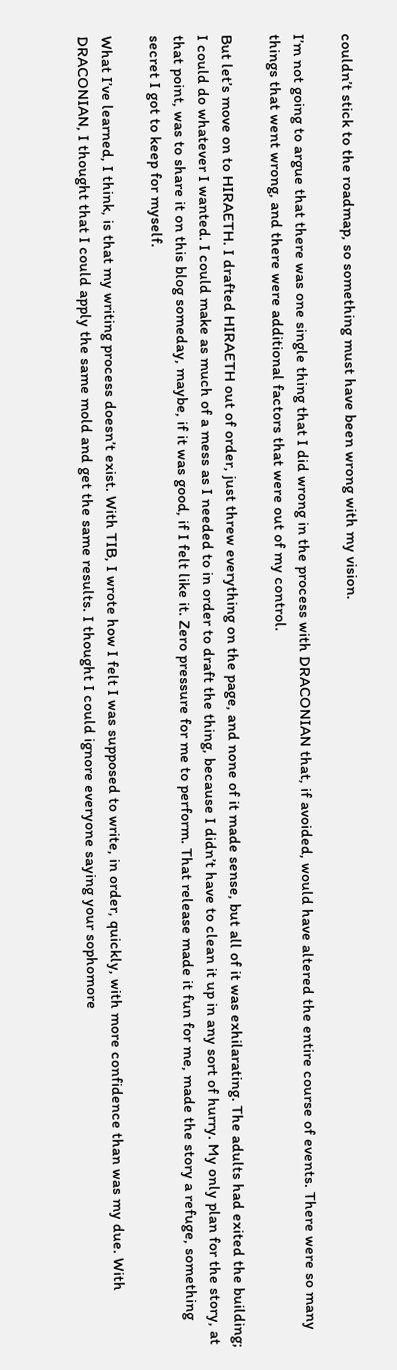couldn’t stick to the roadmap, so something must have been wrong with my vision.

I’m not going to argue that there was one single thing that I did wrong in the process with DRACONIAN that, if avoided, would have altered the entire course of events. There were so many things that went wrong, and there were additional factors that were out of my control.

But let’s move on to HIRAETH. I drafted HIRAETH out of order, just threw everything on the page, and none of it made sense, but all of it was exhilarating. The adults had exited the building; I could do whatever I wanted. I could make as much of a mess as I needed to in order to draft the thing, because I didn’t have to clean it up in any sort of hurry. My only plan for the story, at that point, was to share it on this blog someday, maybe, if it was good, if I felt like it. Zero pressure for me to perform. That release made it fun for me, made the story a refuge, something secret I got to keep for myself.

What I’ve learned, I think, is that my writing process doesn’t exist. With TIB, I wrote how I felt I was supposed to write, in order, quickly, with more confidence than was my due. With DRACONIAN, I thought that I could apply the same mold and get the same results. I thought I could ignore everyone saying your sophomore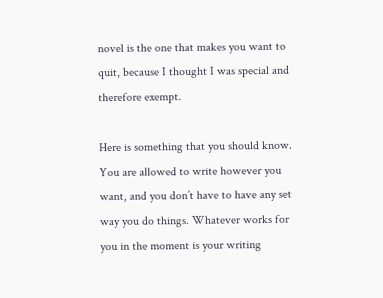novel is the one that makes you want to quit, because I thought I was special and therefore exempt.

Here is something that you should know. You are allowed to write however you want, and you don’t have to have any set way you do things. Whatever works for you in the moment is your writing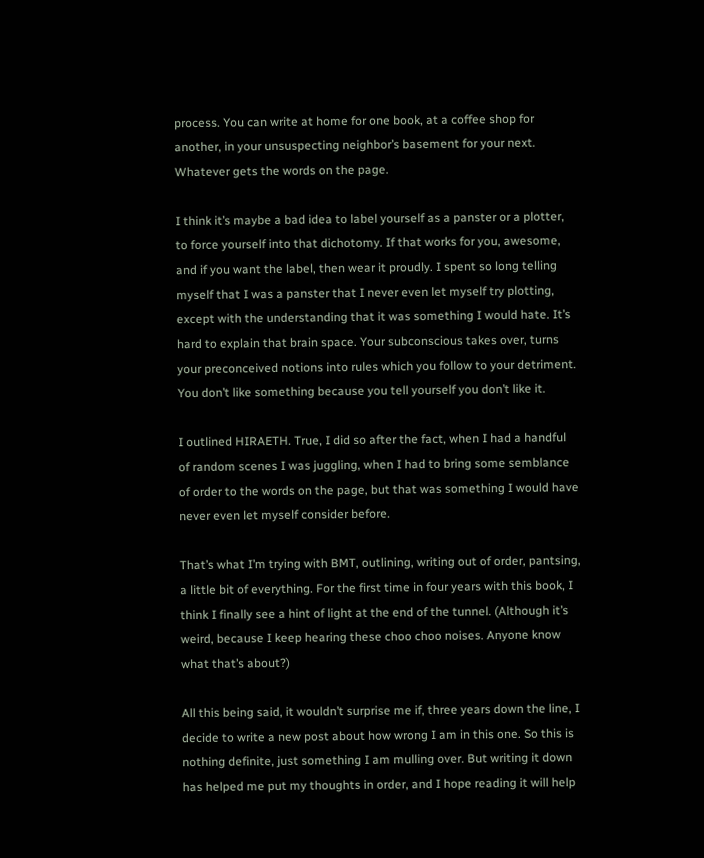process. You can write at home for one book, at a coffee shop for another, in your unsuspecting neighbor’s basement for your next. Whatever gets the words on the page.

I think it’s maybe a bad idea to label yourself as a panster or a plotter, to force yourself into that dichotomy. If that works for you, awesome, and if you want the label, then wear it proudly. I spent so long telling myself that I was a panster that I never even let myself try plotting, except with the understanding that it was something I would hate. It’s hard to explain that brain space. Your subconscious takes over, turns your preconceived notions into rules which you follow to your detriment. You don’t like something because you tell yourself you don’t like it.

I outlined HIRAETH. True, I did so after the fact, when I had a handful of random scenes I was juggling, when I had to bring some semblance of order to the words on the page, but that was something I would have never even let myself consider before.

That’s what I’m trying with BMT, outlining, writing out of order, pantsing, a little bit of everything. For the first time in four years with this book, I think I finally see a hint of light at the end of the tunnel. (Although it’s weird, because I keep hearing these choo choo noises. Anyone know what that’s about?)

All this being said, it wouldn’t surprise me if, three years down the line, I decide to write a new post about how wrong I am in this one. So this is nothing definite, just something I am mulling over. But writing it down has helped me put my thoughts in order, and I hope reading it will help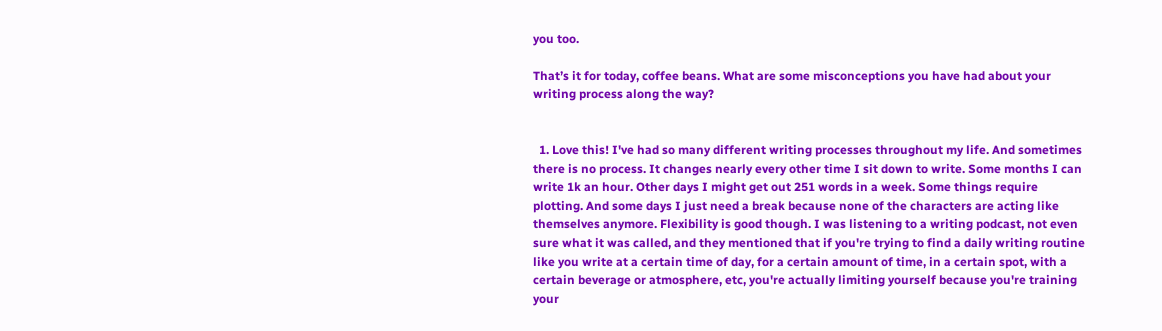you too.

That’s it for today, coffee beans. What are some misconceptions you have had about your writing process along the way?


  1. Love this! I've had so many different writing processes throughout my life. And sometimes there is no process. It changes nearly every other time I sit down to write. Some months I can write 1k an hour. Other days I might get out 251 words in a week. Some things require plotting. And some days I just need a break because none of the characters are acting like themselves anymore. Flexibility is good though. I was listening to a writing podcast, not even sure what it was called, and they mentioned that if you're trying to find a daily writing routine like you write at a certain time of day, for a certain amount of time, in a certain spot, with a certain beverage or atmosphere, etc, you're actually limiting yourself because you're training your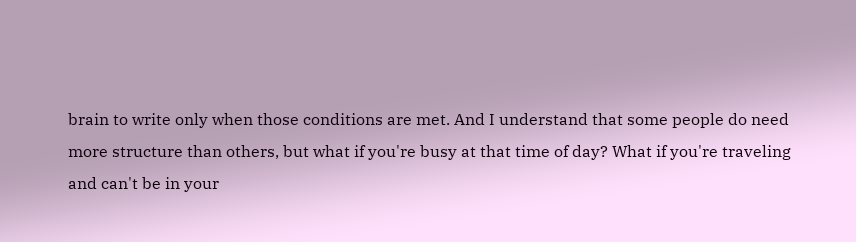brain to write only when those conditions are met. And I understand that some people do need more structure than others, but what if you're busy at that time of day? What if you're traveling and can't be in your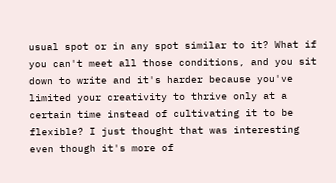usual spot or in any spot similar to it? What if you can't meet all those conditions, and you sit down to write and it's harder because you've limited your creativity to thrive only at a certain time instead of cultivating it to be flexible? I just thought that was interesting even though it's more of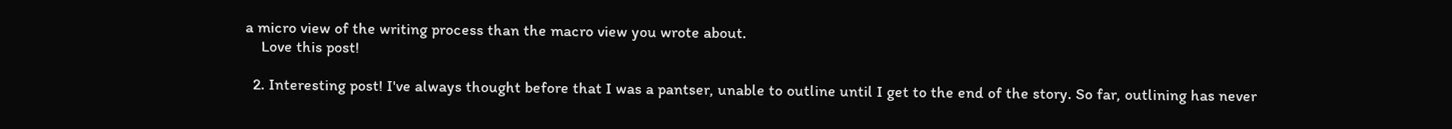a micro view of the writing process than the macro view you wrote about.
    Love this post!

  2. Interesting post! I've always thought before that I was a pantser, unable to outline until I get to the end of the story. So far, outlining has never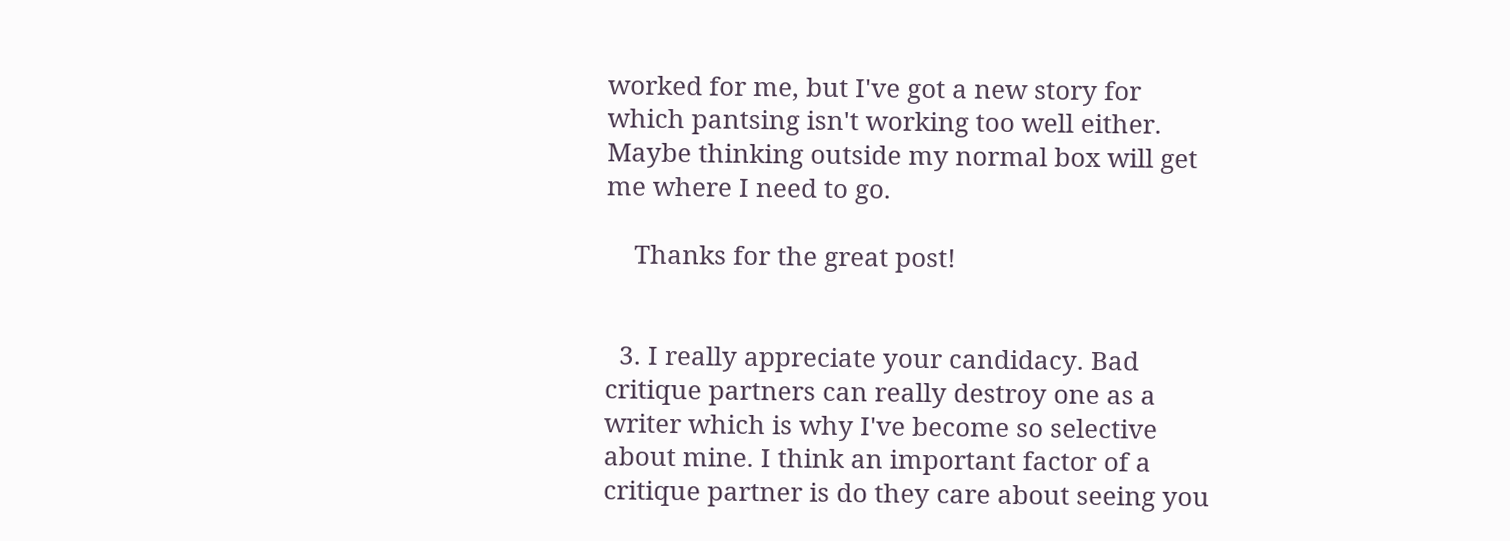worked for me, but I've got a new story for which pantsing isn't working too well either. Maybe thinking outside my normal box will get me where I need to go.

    Thanks for the great post!


  3. I really appreciate your candidacy. Bad critique partners can really destroy one as a writer which is why I've become so selective about mine. I think an important factor of a critique partner is do they care about seeing you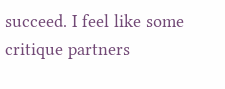succeed. I feel like some critique partners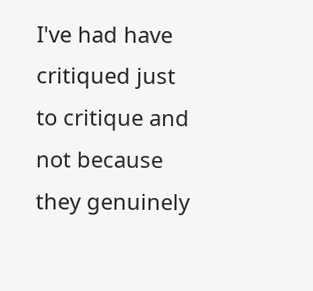I've had have critiqued just to critique and not because they genuinely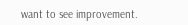want to see improvement.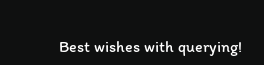Best wishes with querying!